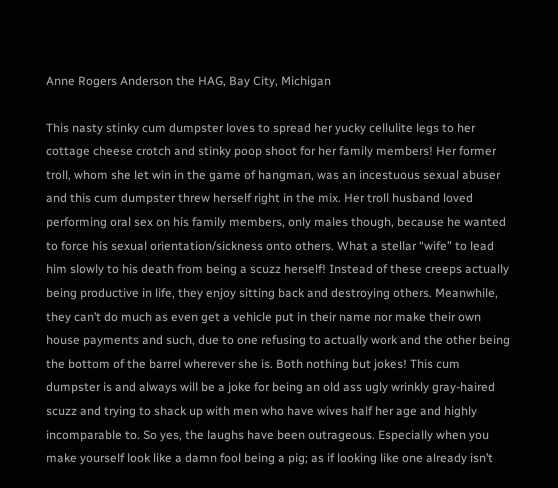Anne Rogers Anderson the HAG, Bay City, Michigan

This nasty stinky cum dumpster loves to spread her yucky cellulite legs to her cottage cheese crotch and stinky poop shoot for her family members! Her former troll, whom she let win in the game of hangman, was an incestuous sexual abuser and this cum dumpster threw herself right in the mix. Her troll husband loved performing oral sex on his family members, only males though, because he wanted to force his sexual orientation/sickness onto others. What a stellar “wife” to lead him slowly to his death from being a scuzz herself! Instead of these creeps actually being productive in life, they enjoy sitting back and destroying others. Meanwhile, they can’t do much as even get a vehicle put in their name nor make their own house payments and such, due to one refusing to actually work and the other being the bottom of the barrel wherever she is. Both nothing but jokes! This cum dumpster is and always will be a joke for being an old ass ugly wrinkly gray-haired scuzz and trying to shack up with men who have wives half her age and highly incomparable to. So yes, the laughs have been outrageous. Especially when you make yourself look like a damn fool being a pig; as if looking like one already isn’t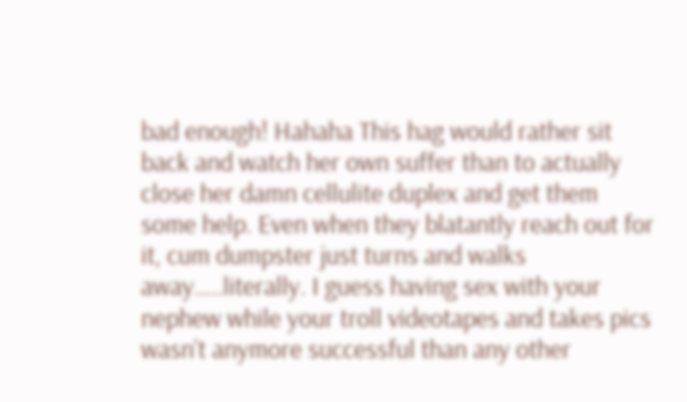bad enough! Hahaha This hag would rather sit back and watch her own suffer than to actually close her damn cellulite duplex and get them some help. Even when they blatantly reach out for it, cum dumpster just turns and walks away…..literally. I guess having sex with your nephew while your troll videotapes and takes pics wasn’t anymore successful than any other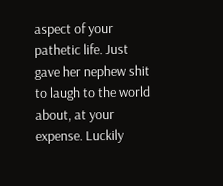aspect of your pathetic life. Just gave her nephew shit to laugh to the world about, at your expense. Luckily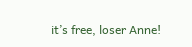it’s free, loser Anne!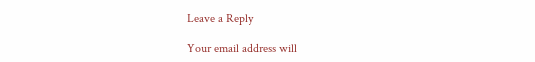Leave a Reply

Your email address will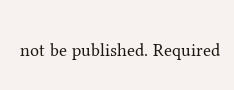not be published. Required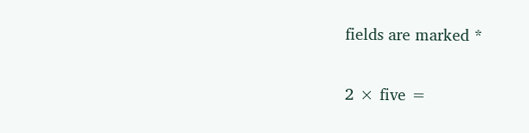fields are marked *

2 × five =